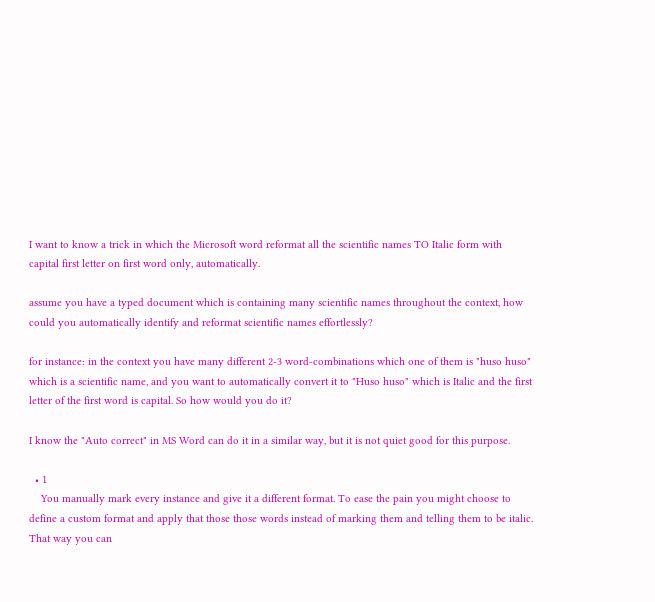I want to know a trick in which the Microsoft word reformat all the scientific names TO Italic form with capital first letter on first word only, automatically.

assume you have a typed document which is containing many scientific names throughout the context, how could you automatically identify and reformat scientific names effortlessly?

for instance: in the context you have many different 2-3 word-combinations which one of them is "huso huso" which is a scientific name, and you want to automatically convert it to "Huso huso" which is Italic and the first letter of the first word is capital. So how would you do it?

I know the "Auto correct" in MS Word can do it in a similar way, but it is not quiet good for this purpose.

  • 1
    You manually mark every instance and give it a different format. To ease the pain you might choose to define a custom format and apply that those those words instead of marking them and telling them to be italic. That way you can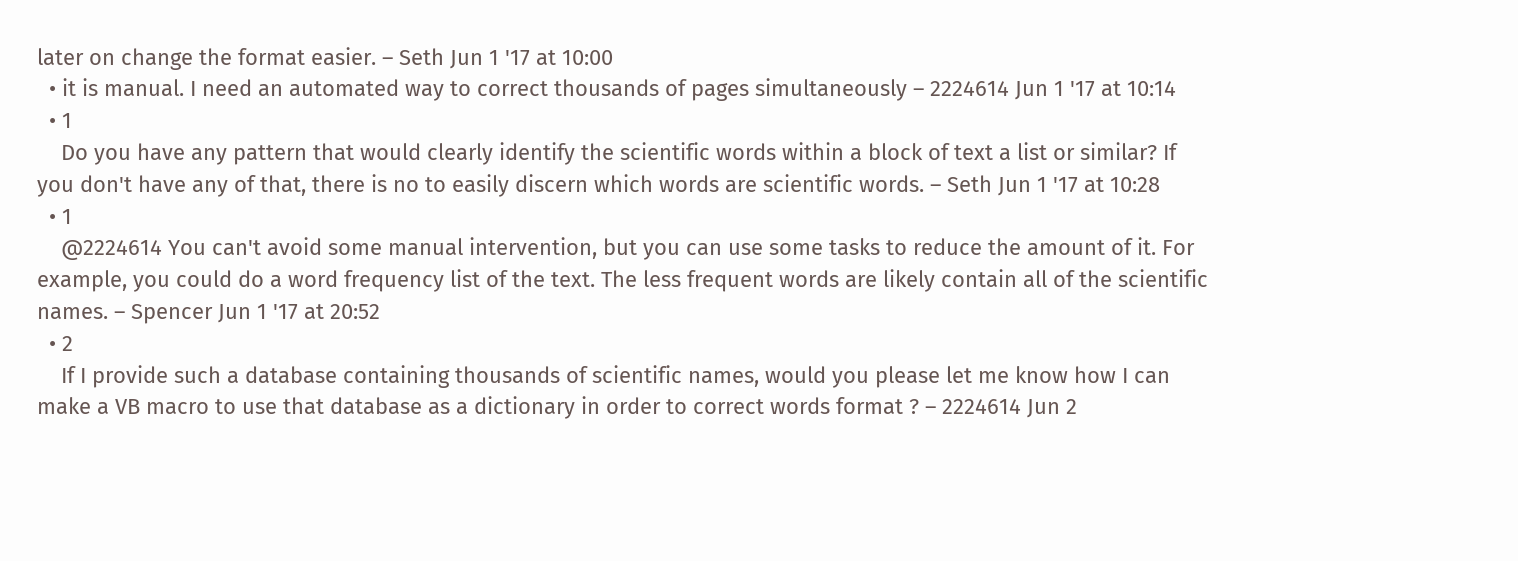later on change the format easier. – Seth Jun 1 '17 at 10:00
  • it is manual. I need an automated way to correct thousands of pages simultaneously – 2224614 Jun 1 '17 at 10:14
  • 1
    Do you have any pattern that would clearly identify the scientific words within a block of text a list or similar? If you don't have any of that, there is no to easily discern which words are scientific words. – Seth Jun 1 '17 at 10:28
  • 1
    @2224614 You can't avoid some manual intervention, but you can use some tasks to reduce the amount of it. For example, you could do a word frequency list of the text. The less frequent words are likely contain all of the scientific names. – Spencer Jun 1 '17 at 20:52
  • 2
    If I provide such a database containing thousands of scientific names, would you please let me know how I can make a VB macro to use that database as a dictionary in order to correct words format ? – 2224614 Jun 2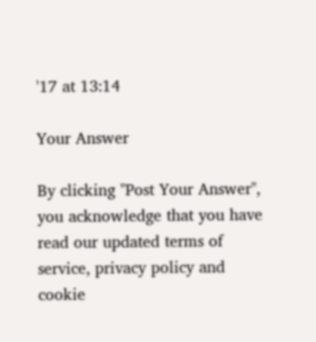'17 at 13:14

Your Answer

By clicking "Post Your Answer", you acknowledge that you have read our updated terms of service, privacy policy and cookie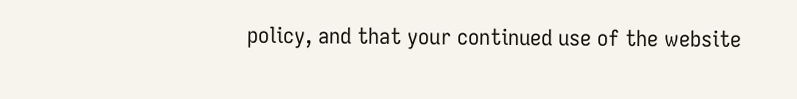policy, and that your continued use of the website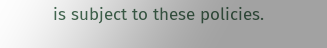is subject to these policies.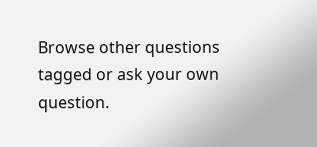Browse other questions tagged or ask your own question.